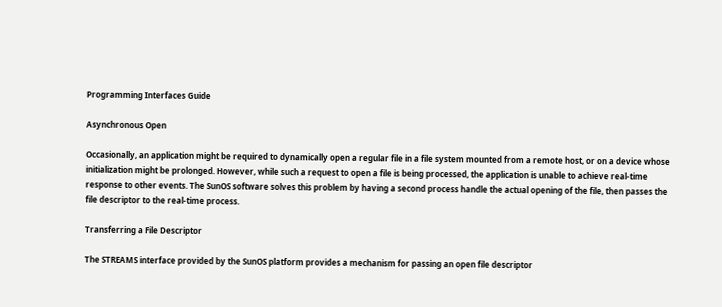Programming Interfaces Guide

Asynchronous Open

Occasionally, an application might be required to dynamically open a regular file in a file system mounted from a remote host, or on a device whose initialization might be prolonged. However, while such a request to open a file is being processed, the application is unable to achieve real-time response to other events. The SunOS software solves this problem by having a second process handle the actual opening of the file, then passes the file descriptor to the real-time process.

Transferring a File Descriptor

The STREAMS interface provided by the SunOS platform provides a mechanism for passing an open file descriptor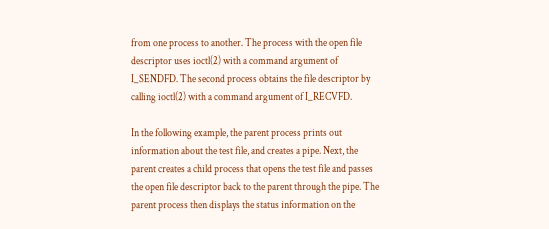from one process to another. The process with the open file descriptor uses ioctl(2) with a command argument of I_SENDFD. The second process obtains the file descriptor by calling ioctl(2) with a command argument of I_RECVFD.

In the following example, the parent process prints out information about the test file, and creates a pipe. Next, the parent creates a child process that opens the test file and passes the open file descriptor back to the parent through the pipe. The parent process then displays the status information on the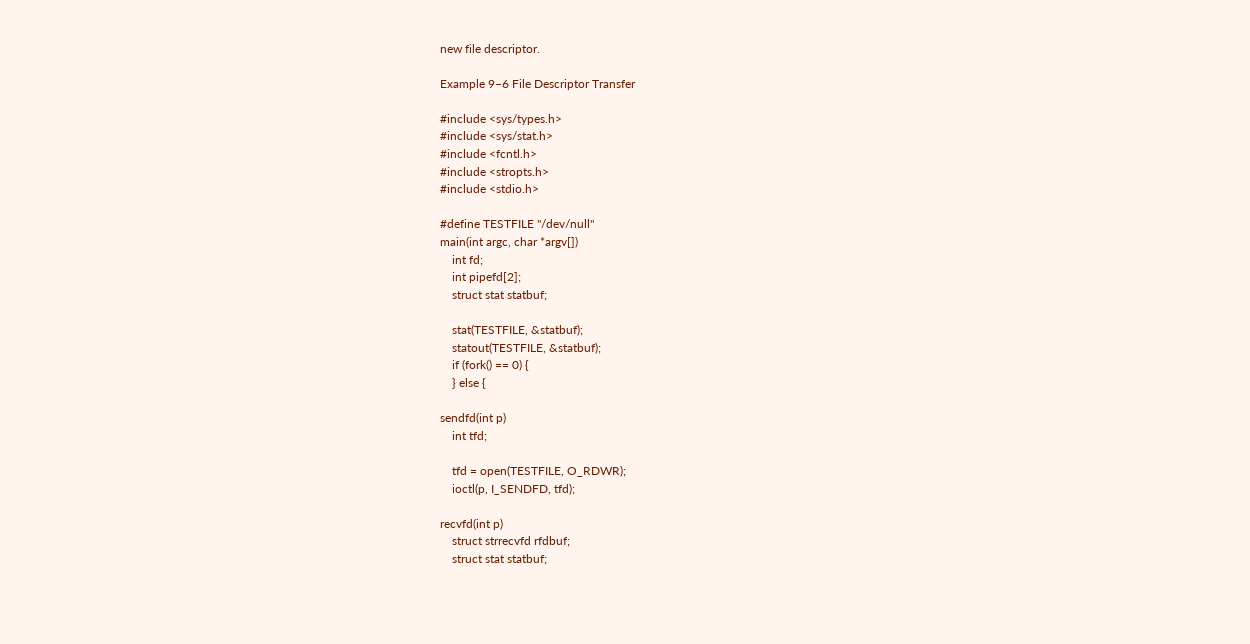new file descriptor.

Example 9–6 File Descriptor Transfer

#include <sys/types.h>
#include <sys/stat.h>
#include <fcntl.h>
#include <stropts.h>
#include <stdio.h>

#define TESTFILE "/dev/null"
main(int argc, char *argv[])
    int fd;
    int pipefd[2];
    struct stat statbuf;

    stat(TESTFILE, &statbuf);
    statout(TESTFILE, &statbuf);
    if (fork() == 0) {
    } else {

sendfd(int p)
    int tfd;

    tfd = open(TESTFILE, O_RDWR);
    ioctl(p, I_SENDFD, tfd);

recvfd(int p)
    struct strrecvfd rfdbuf;
    struct stat statbuf;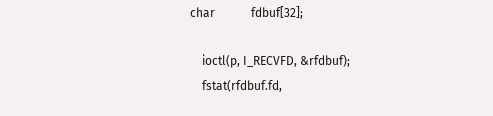char            fdbuf[32];

    ioctl(p, I_RECVFD, &rfdbuf);
    fstat(rfdbuf.fd,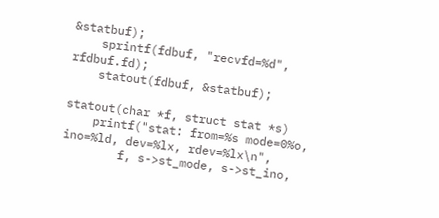&statbuf);
    sprintf(fdbuf, "recvfd=%d", rfdbuf.fd);
    statout(fdbuf, &statbuf);

statout(char *f, struct stat *s)
    printf("stat: from=%s mode=0%o, ino=%ld, dev=%lx, rdev=%lx\n",
        f, s->st_mode, s->st_ino,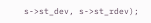s->st_dev, s->st_rdev);